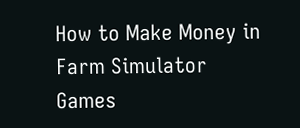How to Make Money in Farm Simulator Games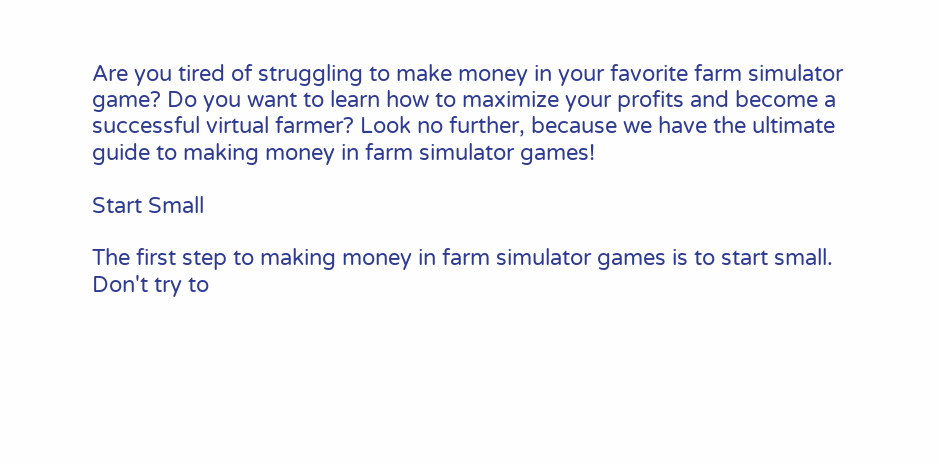Are you tired of struggling to make money in your favorite farm simulator game? Do you want to learn how to maximize your profits and become a successful virtual farmer? Look no further, because we have the ultimate guide to making money in farm simulator games!

Start Small

The first step to making money in farm simulator games is to start small. Don't try to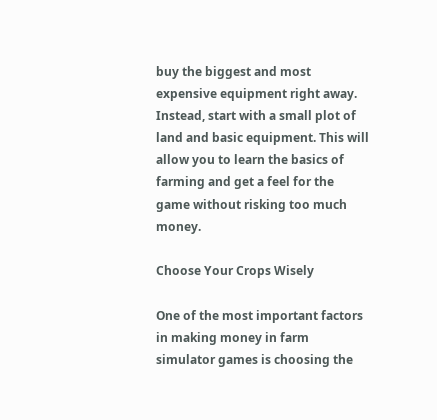buy the biggest and most expensive equipment right away. Instead, start with a small plot of land and basic equipment. This will allow you to learn the basics of farming and get a feel for the game without risking too much money.

Choose Your Crops Wisely

One of the most important factors in making money in farm simulator games is choosing the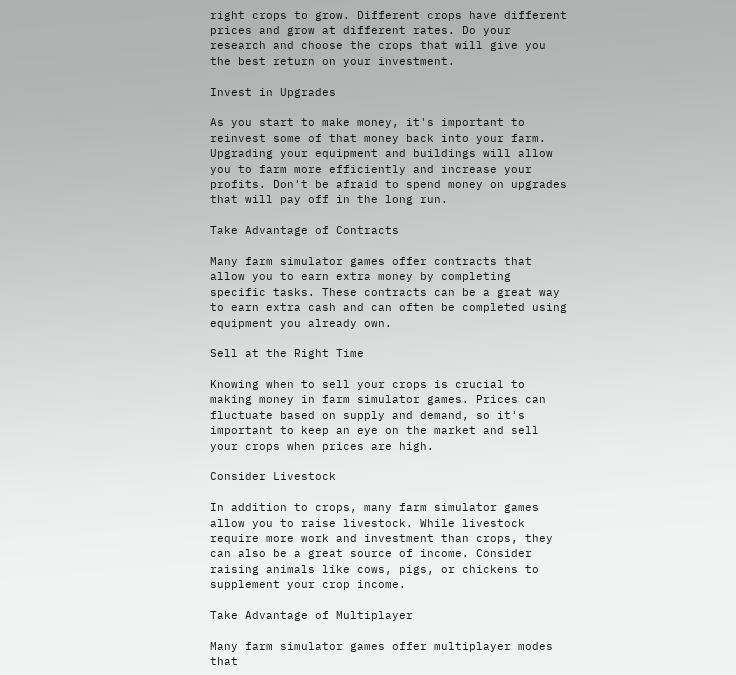right crops to grow. Different crops have different prices and grow at different rates. Do your research and choose the crops that will give you the best return on your investment.

Invest in Upgrades

As you start to make money, it's important to reinvest some of that money back into your farm. Upgrading your equipment and buildings will allow you to farm more efficiently and increase your profits. Don't be afraid to spend money on upgrades that will pay off in the long run.

Take Advantage of Contracts

Many farm simulator games offer contracts that allow you to earn extra money by completing specific tasks. These contracts can be a great way to earn extra cash and can often be completed using equipment you already own.

Sell at the Right Time

Knowing when to sell your crops is crucial to making money in farm simulator games. Prices can fluctuate based on supply and demand, so it's important to keep an eye on the market and sell your crops when prices are high.

Consider Livestock

In addition to crops, many farm simulator games allow you to raise livestock. While livestock require more work and investment than crops, they can also be a great source of income. Consider raising animals like cows, pigs, or chickens to supplement your crop income.

Take Advantage of Multiplayer

Many farm simulator games offer multiplayer modes that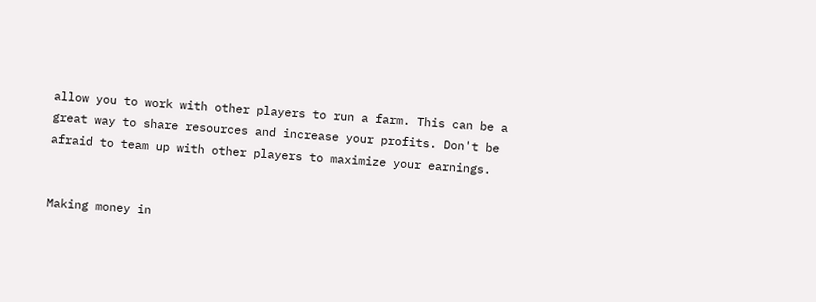allow you to work with other players to run a farm. This can be a great way to share resources and increase your profits. Don't be afraid to team up with other players to maximize your earnings.


Making money in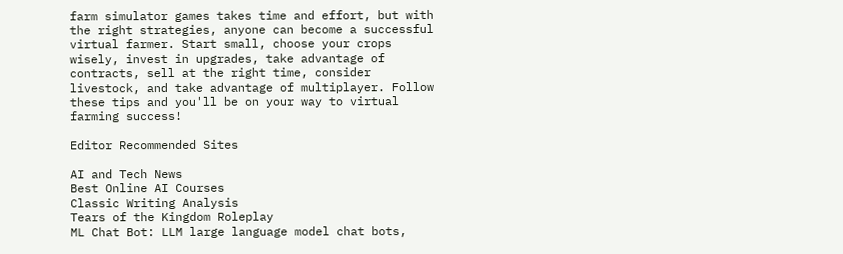farm simulator games takes time and effort, but with the right strategies, anyone can become a successful virtual farmer. Start small, choose your crops wisely, invest in upgrades, take advantage of contracts, sell at the right time, consider livestock, and take advantage of multiplayer. Follow these tips and you'll be on your way to virtual farming success!

Editor Recommended Sites

AI and Tech News
Best Online AI Courses
Classic Writing Analysis
Tears of the Kingdom Roleplay
ML Chat Bot: LLM large language model chat bots,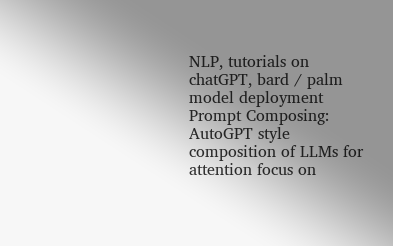NLP, tutorials on chatGPT, bard / palm model deployment
Prompt Composing: AutoGPT style composition of LLMs for attention focus on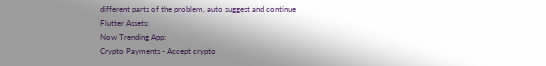different parts of the problem, auto suggest and continue
Flutter Assets:
Now Trending App:
Crypto Payments - Accept crypto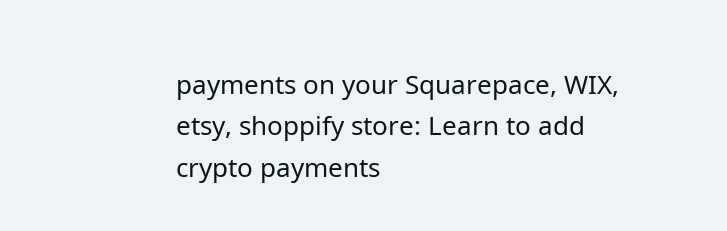payments on your Squarepace, WIX, etsy, shoppify store: Learn to add crypto payments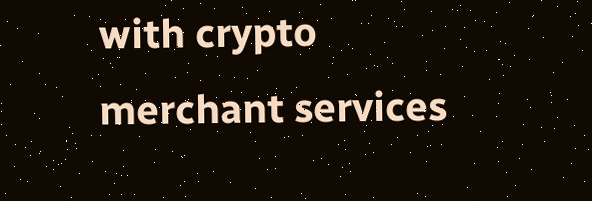with crypto merchant services